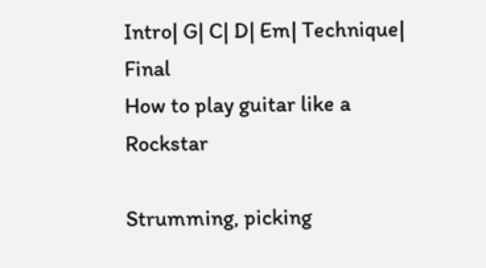Intro| G| C| D| Em| Technique| Final
How to play guitar like a Rockstar

Strumming, picking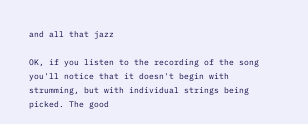and all that jazz

OK, if you listen to the recording of the song you'll notice that it doesn't begin with strumming, but with individual strings being picked. The good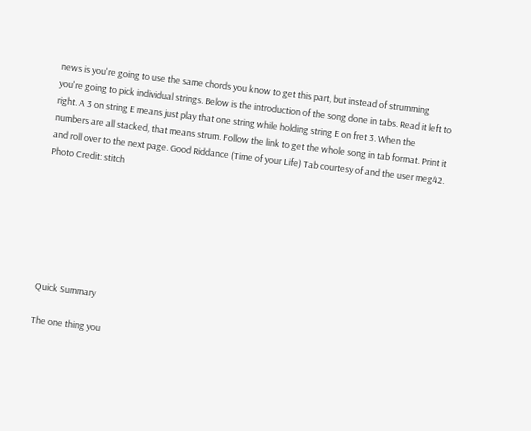news is you're going to use the same chords you know to get this part, but instead of strumming you're going to pick individual strings. Below is the introduction of the song done in tabs. Read it left to right. A 3 on string E means just play that one string while holding string E on fret 3. When the numbers are all stacked, that means strum. Follow the link to get the whole song in tab format. Print it and roll over to the next page. Good Riddance (Time of your Life) Tab courtesy of and the user meg42. Photo Credit: stitch







Quick Summary

The one thing you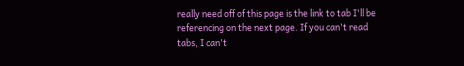really need off of this page is the link to tab I'll be referencing on the next page. If you can't read tabs, I can't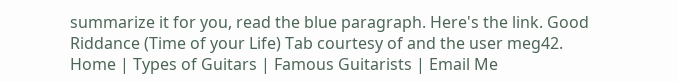summarize it for you, read the blue paragraph. Here's the link. Good Riddance (Time of your Life) Tab courtesy of and the user meg42.
Home | Types of Guitars | Famous Guitarists | Email Me